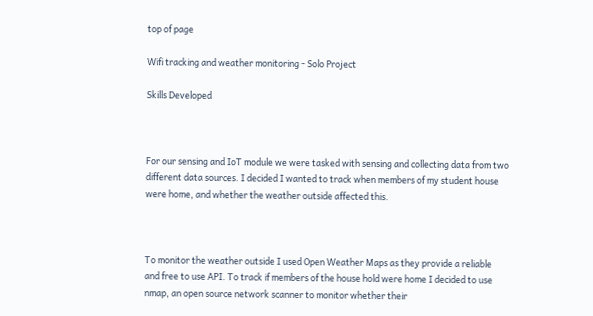top of page

Wifi tracking and weather monitoring - Solo Project

Skills Developed



For our sensing and IoT module we were tasked with sensing and collecting data from two different data sources. I decided I wanted to track when members of my student house were home, and whether the weather outside affected this.



To monitor the weather outside I used Open Weather Maps as they provide a reliable and free to use API. To track if members of the house hold were home I decided to use nmap, an open source network scanner to monitor whether their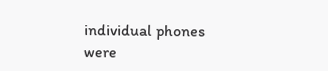individual phones were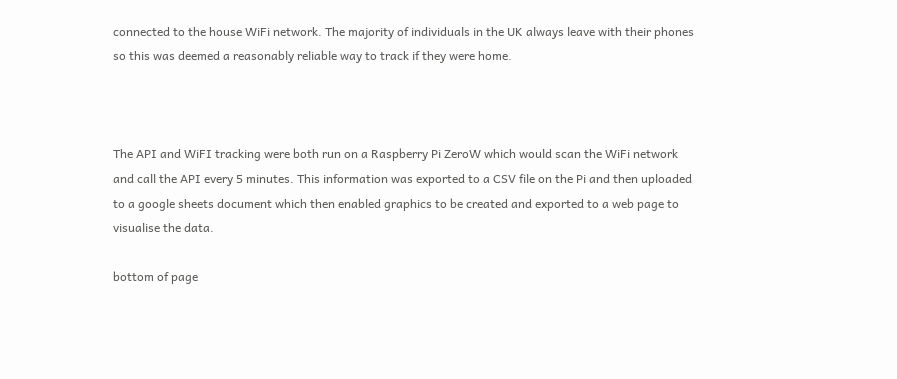connected to the house WiFi network. The majority of individuals in the UK always leave with their phones so this was deemed a reasonably reliable way to track if they were home.



The API and WiFI tracking were both run on a Raspberry Pi ZeroW which would scan the WiFi network and call the API every 5 minutes. This information was exported to a CSV file on the Pi and then uploaded to a google sheets document which then enabled graphics to be created and exported to a web page to visualise the data.

bottom of page